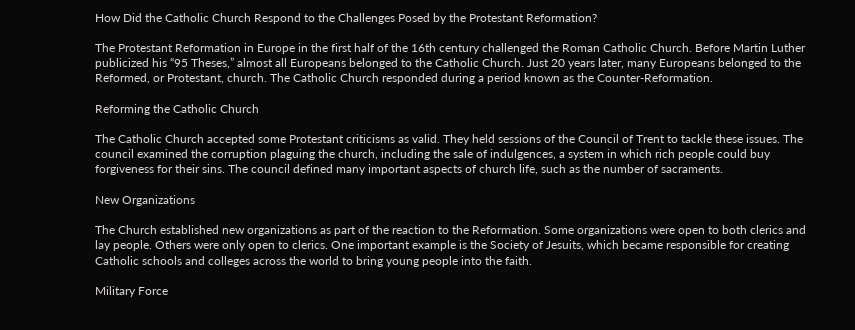How Did the Catholic Church Respond to the Challenges Posed by the Protestant Reformation?

The Protestant Reformation in Europe in the first half of the 16th century challenged the Roman Catholic Church. Before Martin Luther publicized his “95 Theses,” almost all Europeans belonged to the Catholic Church. Just 20 years later, many Europeans belonged to the Reformed, or Protestant, church. The Catholic Church responded during a period known as the Counter-Reformation.

Reforming the Catholic Church

The Catholic Church accepted some Protestant criticisms as valid. They held sessions of the Council of Trent to tackle these issues. The council examined the corruption plaguing the church, including the sale of indulgences, a system in which rich people could buy forgiveness for their sins. The council defined many important aspects of church life, such as the number of sacraments.

New Organizations

The Church established new organizations as part of the reaction to the Reformation. Some organizations were open to both clerics and lay people. Others were only open to clerics. One important example is the Society of Jesuits, which became responsible for creating Catholic schools and colleges across the world to bring young people into the faith.

Military Force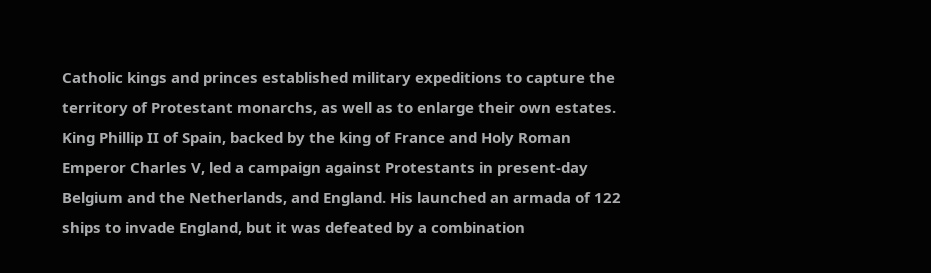Catholic kings and princes established military expeditions to capture the territory of Protestant monarchs, as well as to enlarge their own estates. King Phillip II of Spain, backed by the king of France and Holy Roman Emperor Charles V, led a campaign against Protestants in present-day Belgium and the Netherlands, and England. His launched an armada of 122 ships to invade England, but it was defeated by a combination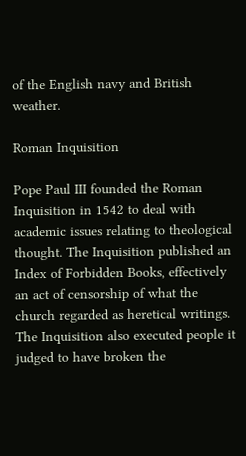of the English navy and British weather.

Roman Inquisition

Pope Paul III founded the Roman Inquisition in 1542 to deal with academic issues relating to theological thought. The Inquisition published an Index of Forbidden Books, effectively an act of censorship of what the church regarded as heretical writings. The Inquisition also executed people it judged to have broken the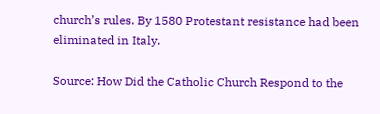church’s rules. By 1580 Protestant resistance had been eliminated in Italy.

Source: How Did the Catholic Church Respond to the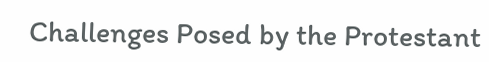Challenges Posed by the Protestant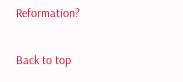Reformation?

Back to top